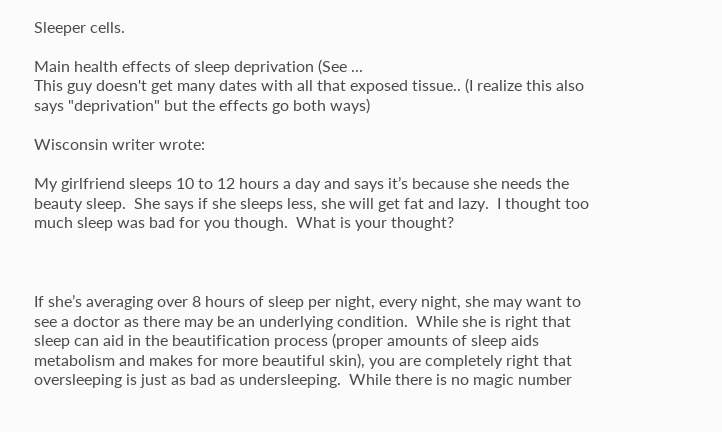Sleeper cells.

Main health effects of sleep deprivation (See ...
This guy doesn't get many dates with all that exposed tissue.. (I realize this also says "deprivation" but the effects go both ways)

Wisconsin writer wrote:

My girlfriend sleeps 10 to 12 hours a day and says it’s because she needs the beauty sleep.  She says if she sleeps less, she will get fat and lazy.  I thought too much sleep was bad for you though.  What is your thought?



If she’s averaging over 8 hours of sleep per night, every night, she may want to see a doctor as there may be an underlying condition.  While she is right that sleep can aid in the beautification process (proper amounts of sleep aids metabolism and makes for more beautiful skin), you are completely right that oversleeping is just as bad as undersleeping.  While there is no magic number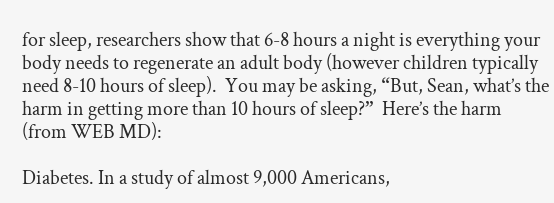for sleep, researchers show that 6-8 hours a night is everything your body needs to regenerate an adult body (however children typically need 8-10 hours of sleep).  You may be asking, “But, Sean, what’s the harm in getting more than 10 hours of sleep?”  Here’s the harm (from WEB MD):

Diabetes. In a study of almost 9,000 Americans,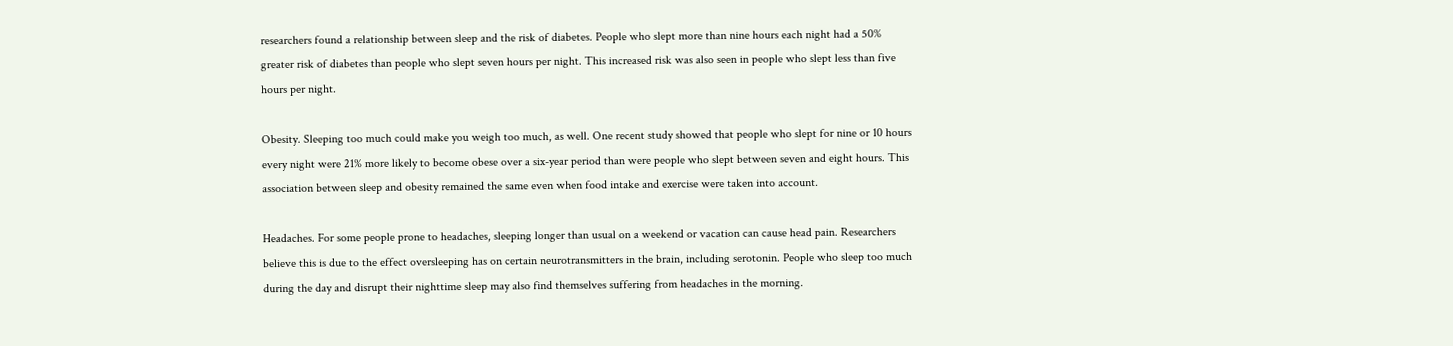researchers found a relationship between sleep and the risk of diabetes. People who slept more than nine hours each night had a 50% greater risk of diabetes than people who slept seven hours per night. This increased risk was also seen in people who slept less than five hours per night.

Obesity. Sleeping too much could make you weigh too much, as well. One recent study showed that people who slept for nine or 10 hours every night were 21% more likely to become obese over a six-year period than were people who slept between seven and eight hours. This association between sleep and obesity remained the same even when food intake and exercise were taken into account.

Headaches. For some people prone to headaches, sleeping longer than usual on a weekend or vacation can cause head pain. Researchers believe this is due to the effect oversleeping has on certain neurotransmitters in the brain, including serotonin. People who sleep too much during the day and disrupt their nighttime sleep may also find themselves suffering from headaches in the morning.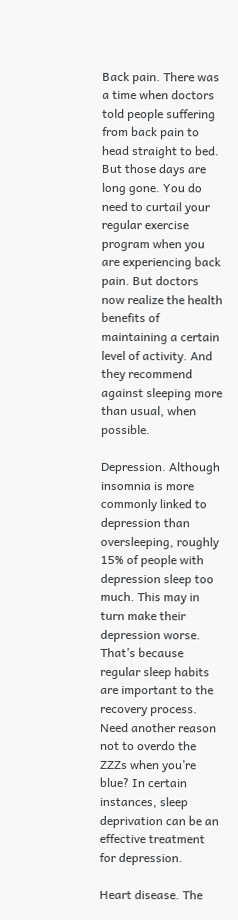Back pain. There was a time when doctors told people suffering from back pain to head straight to bed. But those days are long gone. You do need to curtail your regular exercise program when you are experiencing back pain. But doctors now realize the health benefits of maintaining a certain level of activity. And they recommend against sleeping more than usual, when possible.

Depression. Although insomnia is more commonly linked to depression than oversleeping, roughly 15% of people with depression sleep too much. This may in turn make their depression worse. That’s because regular sleep habits are important to the recovery process. Need another reason not to overdo the ZZZs when you’re blue? In certain instances, sleep deprivation can be an effective treatment for depression.

Heart disease. The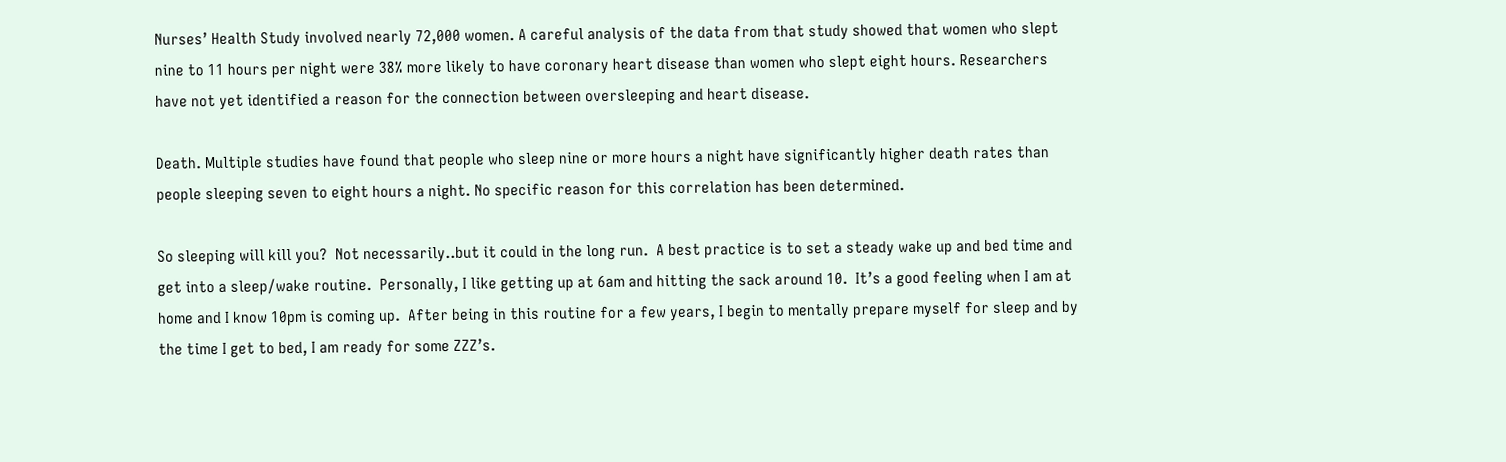Nurses’ Health Study involved nearly 72,000 women. A careful analysis of the data from that study showed that women who slept nine to 11 hours per night were 38% more likely to have coronary heart disease than women who slept eight hours. Researchers have not yet identified a reason for the connection between oversleeping and heart disease.

Death. Multiple studies have found that people who sleep nine or more hours a night have significantly higher death rates than people sleeping seven to eight hours a night. No specific reason for this correlation has been determined.

So sleeping will kill you?  Not necessarily..but it could in the long run.  A best practice is to set a steady wake up and bed time and get into a sleep/wake routine.  Personally, I like getting up at 6am and hitting the sack around 10.  It’s a good feeling when I am at home and I know 10pm is coming up.  After being in this routine for a few years, I begin to mentally prepare myself for sleep and by the time I get to bed, I am ready for some ZZZ’s.